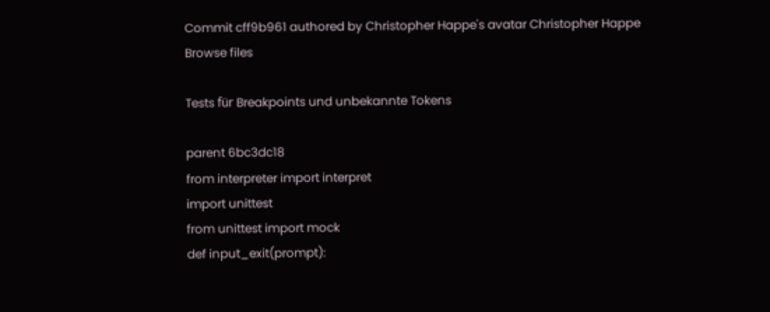Commit cff9b961 authored by Christopher Happe's avatar Christopher Happe
Browse files

Tests für Breakpoints und unbekannte Tokens

parent 6bc3dc18
from interpreter import interpret
import unittest
from unittest import mock
def input_exit(prompt):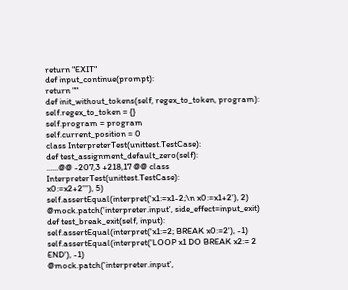return "EXIT"
def input_continue(prompt):
return ""
def init_without_tokens(self, regex_to_token, program):
self.regex_to_token = {}
self.program = program
self.current_position = 0
class InterpreterTest(unittest.TestCase):
def test_assignment_default_zero(self):
......@@ -207,3 +218,17 @@ class InterpreterTest(unittest.TestCase):
x0:=x2+2'''), 5)
self.assertEqual(interpret('x1:=x1-2;\n x0:=x1+2'), 2)
@mock.patch('interpreter.input', side_effect=input_exit)
def test_break_exit(self, input):
self.assertEqual(interpret('x1:=2; BREAK x0:=2'), -1)
self.assertEqual(interpret('LOOP x1 DO BREAK x2:= 2 END'), -1)
@mock.patch('interpreter.input',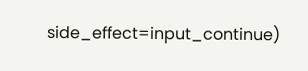side_effect=input_continue)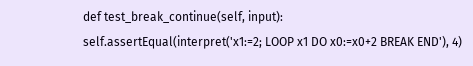def test_break_continue(self, input):
self.assertEqual(interpret('x1:=2; LOOP x1 DO x0:=x0+2 BREAK END'), 4)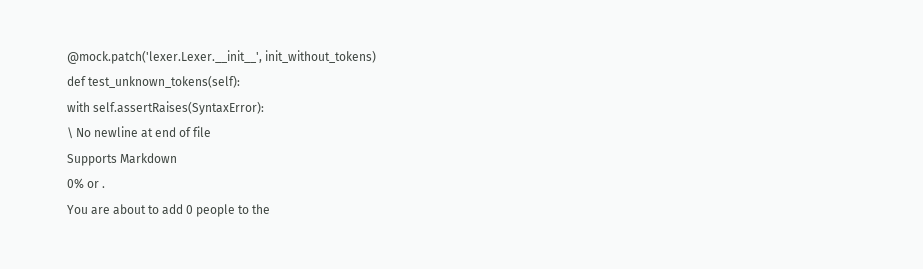@mock.patch('lexer.Lexer.__init__', init_without_tokens)
def test_unknown_tokens(self):
with self.assertRaises(SyntaxError):
\ No newline at end of file
Supports Markdown
0% or .
You are about to add 0 people to the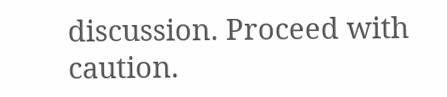discussion. Proceed with caution.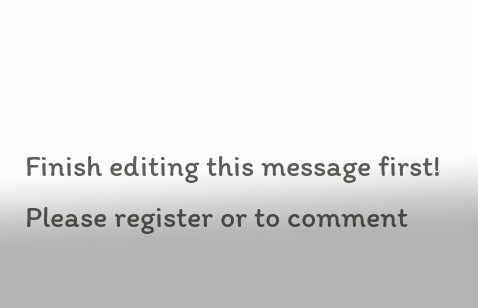Finish editing this message first!
Please register or to comment